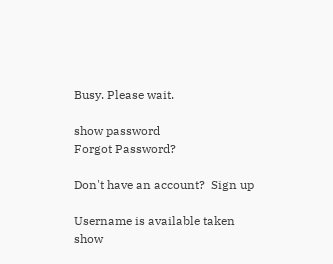Busy. Please wait.

show password
Forgot Password?

Don't have an account?  Sign up

Username is available taken
show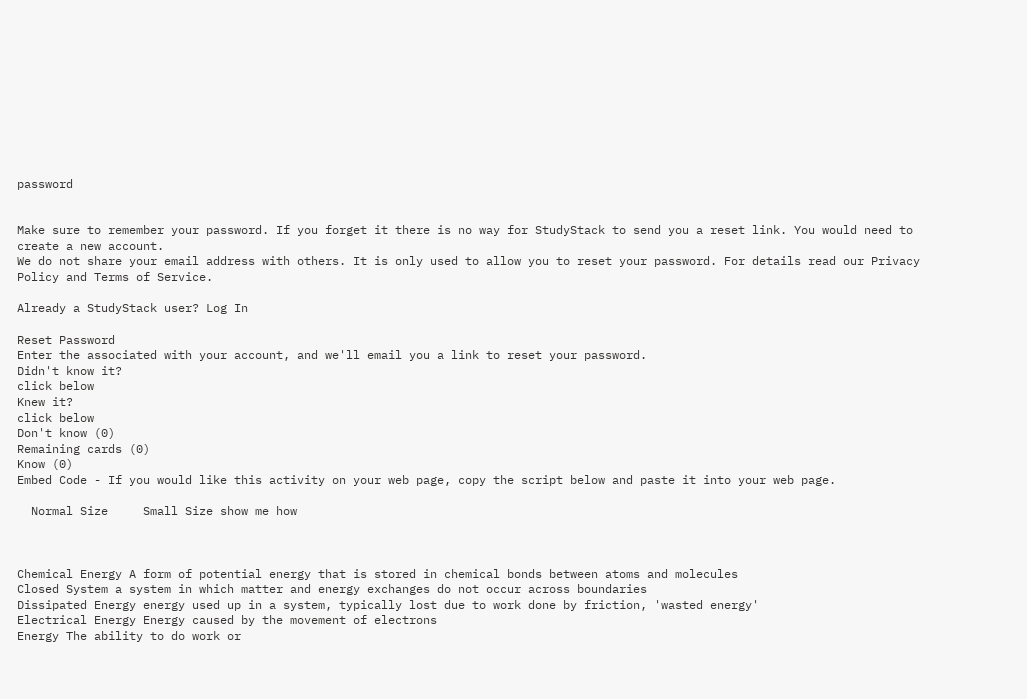password


Make sure to remember your password. If you forget it there is no way for StudyStack to send you a reset link. You would need to create a new account.
We do not share your email address with others. It is only used to allow you to reset your password. For details read our Privacy Policy and Terms of Service.

Already a StudyStack user? Log In

Reset Password
Enter the associated with your account, and we'll email you a link to reset your password.
Didn't know it?
click below
Knew it?
click below
Don't know (0)
Remaining cards (0)
Know (0)
Embed Code - If you would like this activity on your web page, copy the script below and paste it into your web page.

  Normal Size     Small Size show me how



Chemical Energy A form of potential energy that is stored in chemical bonds between atoms and molecules
Closed System a system in which matter and energy exchanges do not occur across boundaries
Dissipated Energy energy used up in a system, typically lost due to work done by friction, 'wasted energy'
Electrical Energy Energy caused by the movement of electrons
Energy The ability to do work or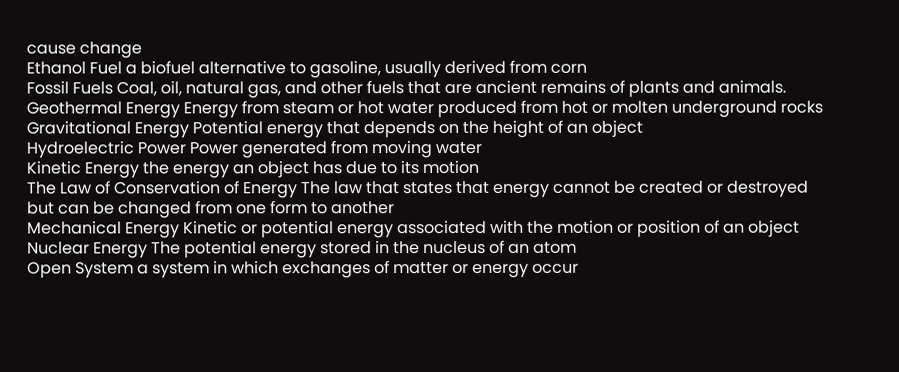cause change
Ethanol Fuel a biofuel alternative to gasoline, usually derived from corn
Fossil Fuels Coal, oil, natural gas, and other fuels that are ancient remains of plants and animals.
Geothermal Energy Energy from steam or hot water produced from hot or molten underground rocks
Gravitational Energy Potential energy that depends on the height of an object
Hydroelectric Power Power generated from moving water
Kinetic Energy the energy an object has due to its motion
The Law of Conservation of Energy The law that states that energy cannot be created or destroyed but can be changed from one form to another
Mechanical Energy Kinetic or potential energy associated with the motion or position of an object
Nuclear Energy The potential energy stored in the nucleus of an atom
Open System a system in which exchanges of matter or energy occur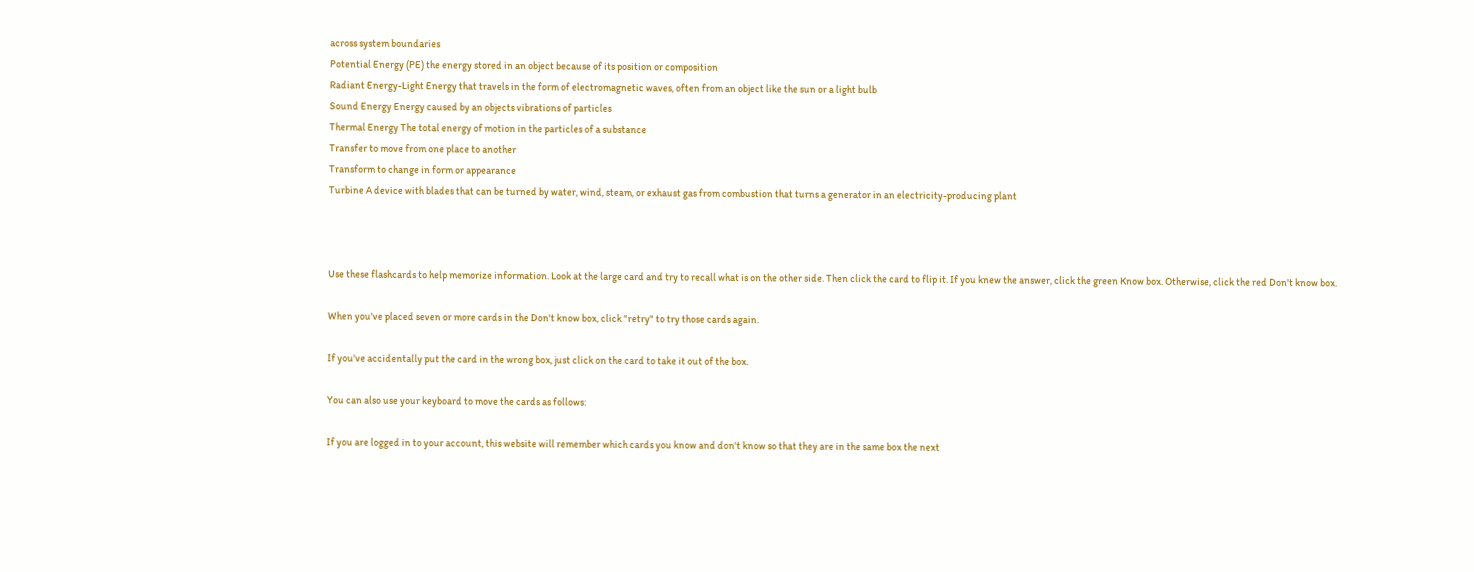across system boundaries
Potential Energy (PE) the energy stored in an object because of its position or composition
Radiant Energy-Light Energy that travels in the form of electromagnetic waves, often from an object like the sun or a light bulb
Sound Energy Energy caused by an objects vibrations of particles
Thermal Energy The total energy of motion in the particles of a substance
Transfer to move from one place to another
Transform to change in form or appearance
Turbine A device with blades that can be turned by water, wind, steam, or exhaust gas from combustion that turns a generator in an electricity-producing plant



Use these flashcards to help memorize information. Look at the large card and try to recall what is on the other side. Then click the card to flip it. If you knew the answer, click the green Know box. Otherwise, click the red Don't know box.

When you've placed seven or more cards in the Don't know box, click "retry" to try those cards again.

If you've accidentally put the card in the wrong box, just click on the card to take it out of the box.

You can also use your keyboard to move the cards as follows:

If you are logged in to your account, this website will remember which cards you know and don't know so that they are in the same box the next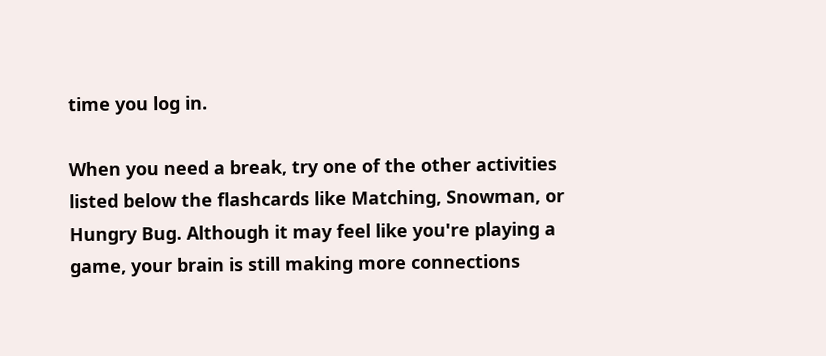time you log in.

When you need a break, try one of the other activities listed below the flashcards like Matching, Snowman, or Hungry Bug. Although it may feel like you're playing a game, your brain is still making more connections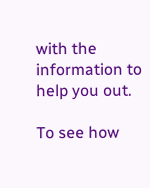with the information to help you out.

To see how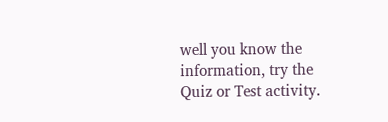well you know the information, try the Quiz or Test activity.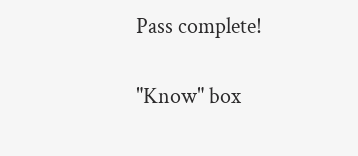Pass complete!

"Know" box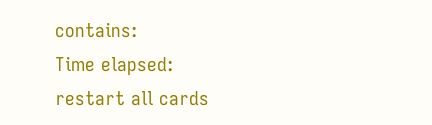contains:
Time elapsed:
restart all cards